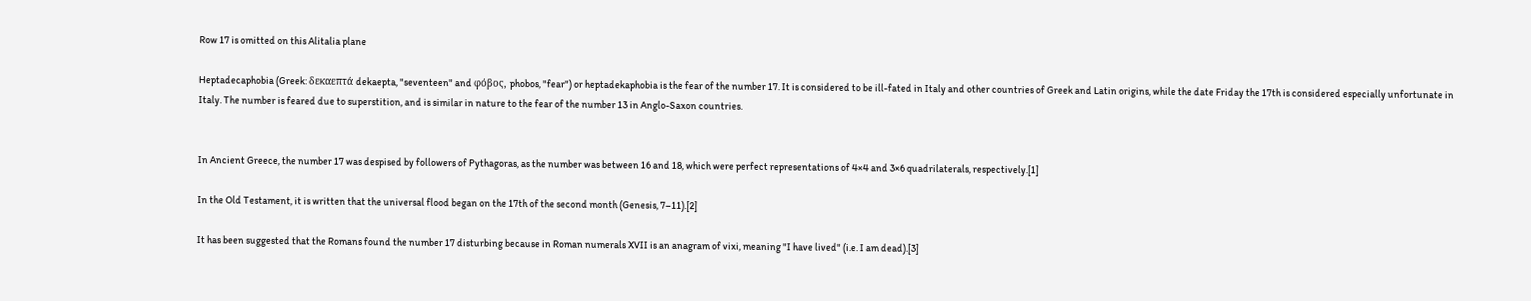Row 17 is omitted on this Alitalia plane

Heptadecaphobia (Greek: δεκαεπτά dekaepta, "seventeen" and φόβος, phobos, "fear") or heptadekaphobia is the fear of the number 17. It is considered to be ill-fated in Italy and other countries of Greek and Latin origins, while the date Friday the 17th is considered especially unfortunate in Italy. The number is feared due to superstition, and is similar in nature to the fear of the number 13 in Anglo-Saxon countries.


In Ancient Greece, the number 17 was despised by followers of Pythagoras, as the number was between 16 and 18, which were perfect representations of 4×4 and 3×6 quadrilaterals, respectively.[1]

In the Old Testament, it is written that the universal flood began on the 17th of the second month (Genesis, 7–11).[2]

It has been suggested that the Romans found the number 17 disturbing because in Roman numerals XVII is an anagram of vixi, meaning "I have lived" (i.e. I am dead).[3]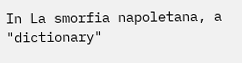In La smorfia napoletana, a "dictionary"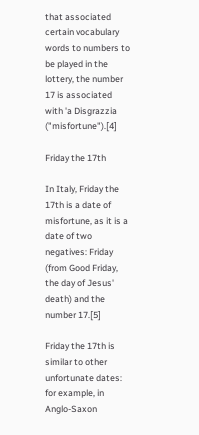that associated certain vocabulary words to numbers to be played in the lottery, the number 17 is associated with 'a Disgrazzia ("misfortune").[4]

Friday the 17th

In Italy, Friday the 17th is a date of misfortune, as it is a date of two negatives: Friday (from Good Friday, the day of Jesus' death) and the number 17.[5]

Friday the 17th is similar to other unfortunate dates: for example, in Anglo-Saxon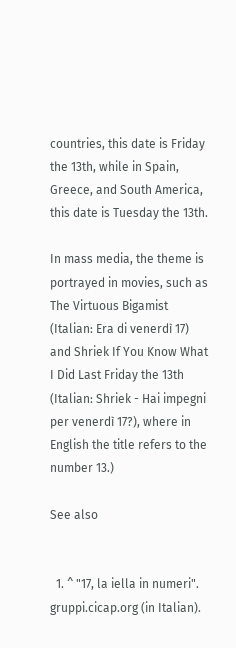countries, this date is Friday the 13th, while in Spain, Greece, and South America, this date is Tuesday the 13th.

In mass media, the theme is portrayed in movies, such as The Virtuous Bigamist (Italian: Era di venerdì 17) and Shriek If You Know What I Did Last Friday the 13th (Italian: Shriek - Hai impegni per venerdì 17?), where in English the title refers to the number 13.)

See also


  1. ^ "17, la iella in numeri". gruppi.cicap.org (in Italian).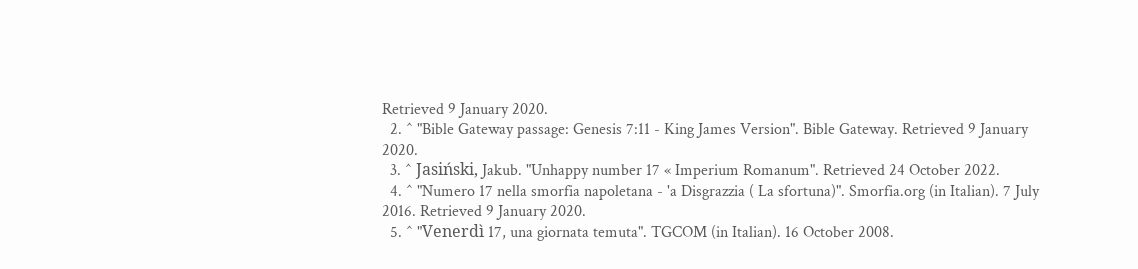Retrieved 9 January 2020.
  2. ^ "Bible Gateway passage: Genesis 7:11 - King James Version". Bible Gateway. Retrieved 9 January 2020.
  3. ^ Jasiński, Jakub. "Unhappy number 17 « Imperium Romanum". Retrieved 24 October 2022.
  4. ^ "Numero 17 nella smorfia napoletana - 'a Disgrazzia ( La sfortuna)". Smorfia.org (in Italian). 7 July 2016. Retrieved 9 January 2020.
  5. ^ "Venerdì 17, una giornata temuta". TGCOM (in Italian). 16 October 2008.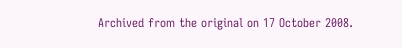Archived from the original on 17 October 2008.